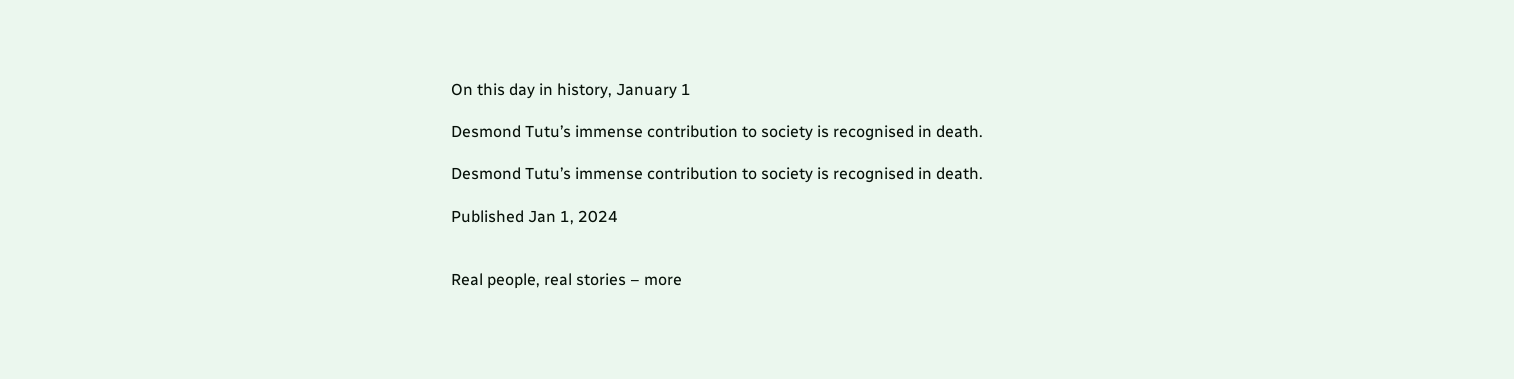On this day in history, January 1

Desmond Tutu’s immense contribution to society is recognised in death.

Desmond Tutu’s immense contribution to society is recognised in death.

Published Jan 1, 2024


Real people, real stories – more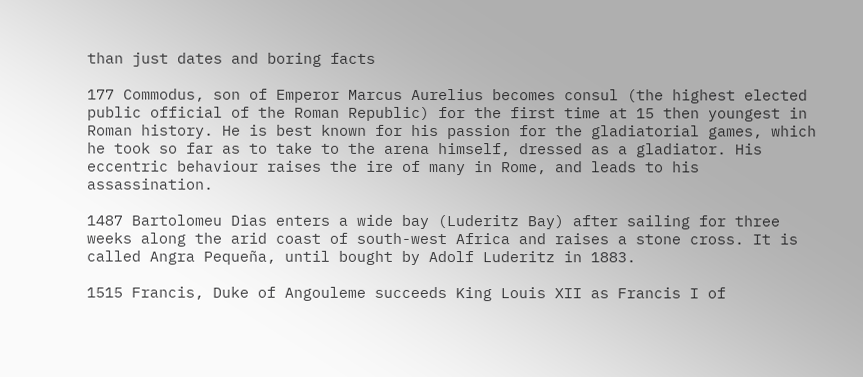than just dates and boring facts

177 Commodus, son of Emperor Marcus Aurelius becomes consul (the highest elected public official of the Roman Republic) for the first time at 15 then youngest in Roman history. He is best known for his passion for the gladiatorial games, which he took so far as to take to the arena himself, dressed as a gladiator. His eccentric behaviour raises the ire of many in Rome, and leads to his assassination.

1487 Bartolomeu Dias enters a wide bay (Luderitz Bay) after sailing for three weeks along the arid coast of south-west Africa and raises a stone cross. It is called Angra Pequeña, until bought by Adolf Luderitz in 1883.

1515 Francis, Duke of Angouleme succeeds King Louis XII as Francis I of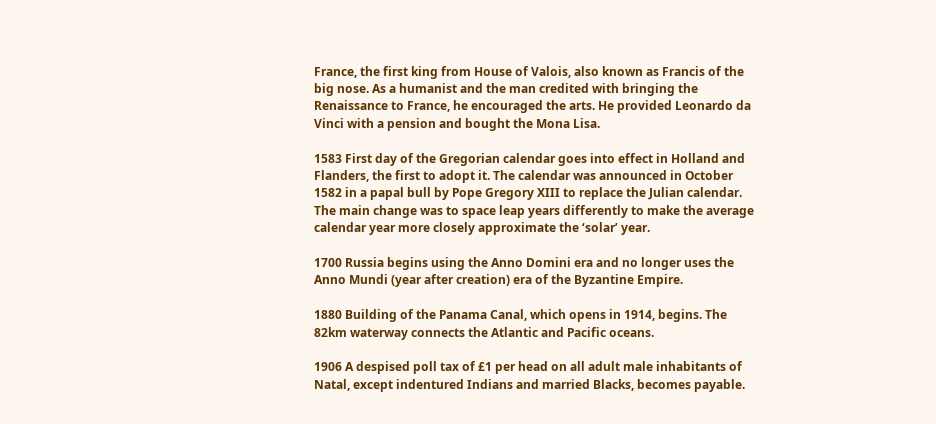France, the first king from House of Valois, also known as Francis of the big nose. As a humanist and the man credited with bringing the Renaissance to France, he encouraged the arts. He provided Leonardo da Vinci with a pension and bought the Mona Lisa.

1583 First day of the Gregorian calendar goes into effect in Holland and Flanders, the first to adopt it. The calendar was announced in October 1582 in a papal bull by Pope Gregory XIII to replace the Julian calendar. The main change was to space leap years differently to make the average calendar year more closely approximate the ‘solar’ year.

1700 Russia begins using the Anno Domini era and no longer uses the Anno Mundi (year after creation) era of the Byzantine Empire.

1880 Building of the Panama Canal, which opens in 1914, begins. The 82km waterway connects the Atlantic and Pacific oceans.

1906 A despised poll tax of £1 per head on all adult male inhabitants of Natal, except indentured Indians and married Blacks, becomes payable.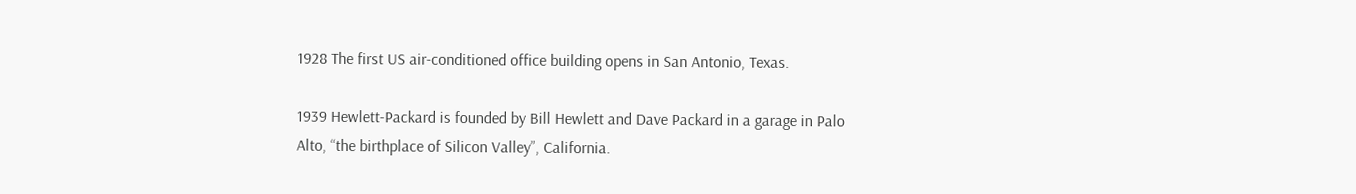1928 The first US air-conditioned office building opens in San Antonio, Texas.

1939 Hewlett-Packard is founded by Bill Hewlett and Dave Packard in a garage in Palo Alto, “the birthplace of Silicon Valley”, California.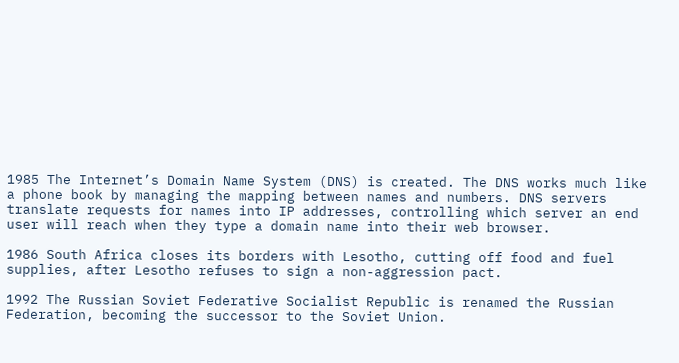1985 The Internet’s Domain Name System (DNS) is created. The DNS works much like a phone book by managing the mapping between names and numbers. DNS servers translate requests for names into IP addresses, controlling which server an end user will reach when they type a domain name into their web browser.

1986 South Africa closes its borders with Lesotho, cutting off food and fuel supplies, after Lesotho refuses to sign a non-aggression pact.

1992 The Russian Soviet Federative Socialist Republic is renamed the Russian Federation, becoming the successor to the Soviet Union.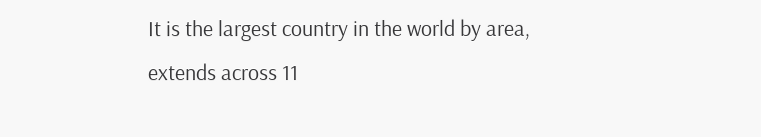It is the largest country in the world by area, extends across 11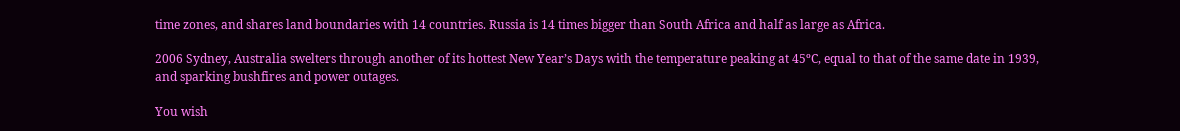time zones, and shares land boundaries with 14 countries. Russia is 14 times bigger than South Africa and half as large as Africa.

2006 Sydney, Australia swelters through another of its hottest New Year’s Days with the temperature peaking at 45ºC, equal to that of the same date in 1939, and sparking bushfires and power outages.

You wish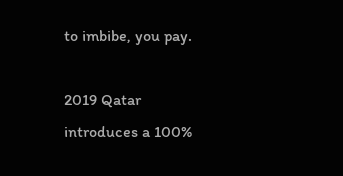to imbibe, you pay.

2019 Qatar introduces a 100%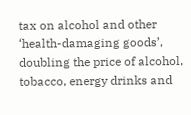tax on alcohol and other ‘health-damaging goods’, doubling the price of alcohol, tobacco, energy drinks and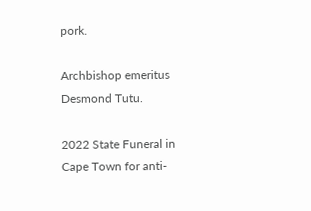pork.

Archbishop emeritus Desmond Tutu.

2022 State Funeral in Cape Town for anti-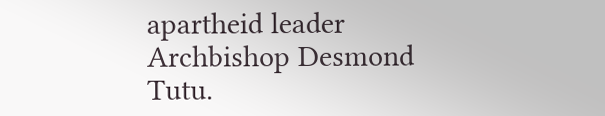apartheid leader Archbishop Desmond Tutu.